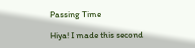Passing Time

Hiya! I made this second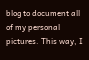blog to document all of my personal pictures. This way, I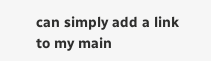can simply add a link to my main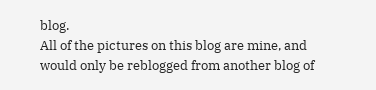blog.
All of the pictures on this blog are mine, and would only be reblogged from another blog of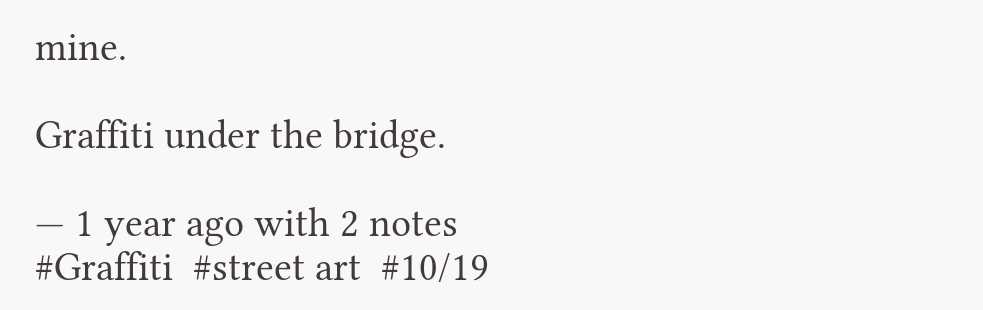mine.

Graffiti under the bridge.

— 1 year ago with 2 notes
#Graffiti  #street art  #10/19